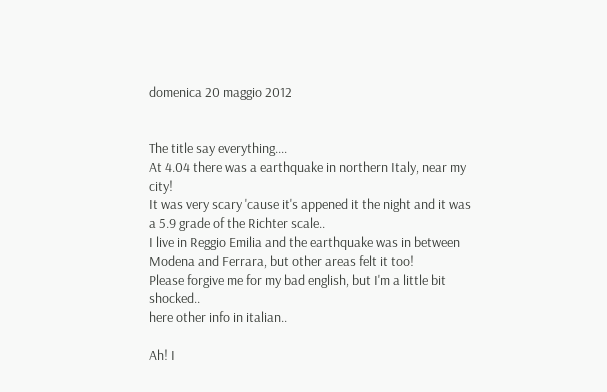domenica 20 maggio 2012


The title say everything....
At 4.04 there was a earthquake in northern Italy, near my city!
It was very scary 'cause it's appened it the night and it was a 5.9 grade of the Richter scale..
I live in Reggio Emilia and the earthquake was in between Modena and Ferrara, but other areas felt it too!
Please forgive me for my bad english, but I'm a little bit shocked..
here other info in italian..

Ah! I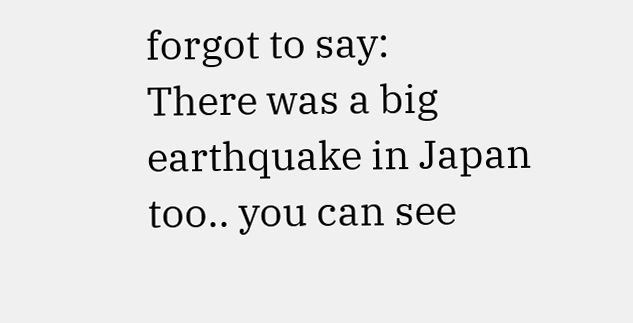forgot to say:
There was a big earthquake in Japan too.. you can see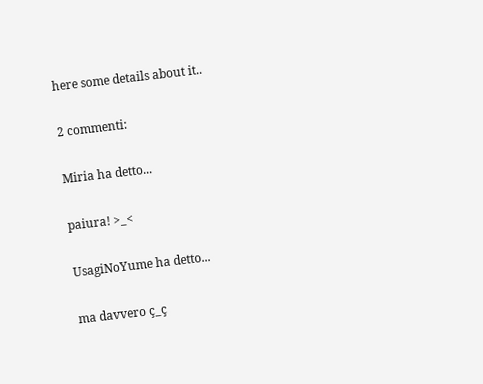here some details about it..

2 commenti:

Miria ha detto...

paiura! >_<

UsagiNoYume ha detto...

ma davvero ç_ç